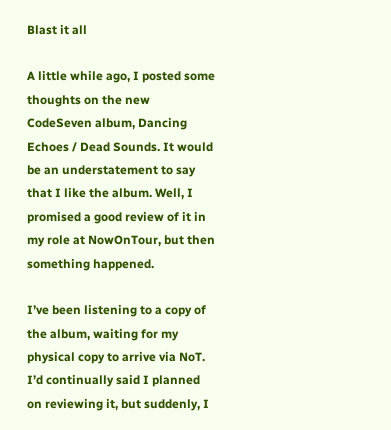Blast it all

A little while ago, I posted some thoughts on the new CodeSeven album, Dancing Echoes / Dead Sounds. It would be an understatement to say that I like the album. Well, I promised a good review of it in my role at NowOnTour, but then something happened.

I’ve been listening to a copy of the album, waiting for my physical copy to arrive via NoT. I’d continually said I planned on reviewing it, but suddenly, I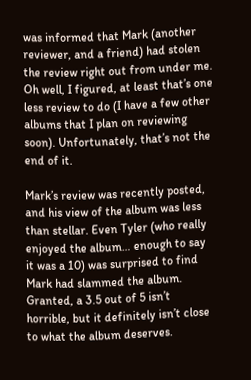was informed that Mark (another reviewer, and a friend) had stolen the review right out from under me. Oh well, I figured, at least that’s one less review to do (I have a few other albums that I plan on reviewing soon). Unfortunately, that’s not the end of it.

Mark’s review was recently posted, and his view of the album was less than stellar. Even Tyler (who really enjoyed the album… enough to say it was a 10) was surprised to find Mark had slammed the album. Granted, a 3.5 out of 5 isn’t horrible, but it definitely isn’t close to what the album deserves.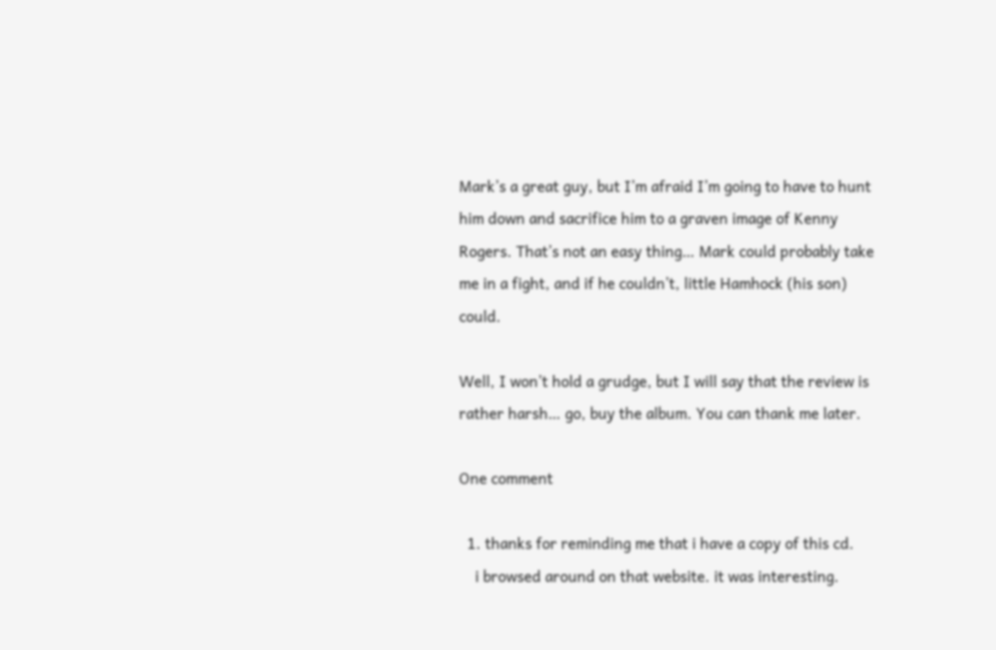Mark’s a great guy, but I’m afraid I’m going to have to hunt him down and sacrifice him to a graven image of Kenny Rogers. That’s not an easy thing… Mark could probably take me in a fight, and if he couldn’t, little Hamhock (his son) could.

Well, I won’t hold a grudge, but I will say that the review is rather harsh… go, buy the album. You can thank me later.

One comment

  1. thanks for reminding me that i have a copy of this cd.
    i browsed around on that website. it was interesting.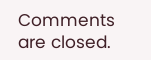Comments are closed.